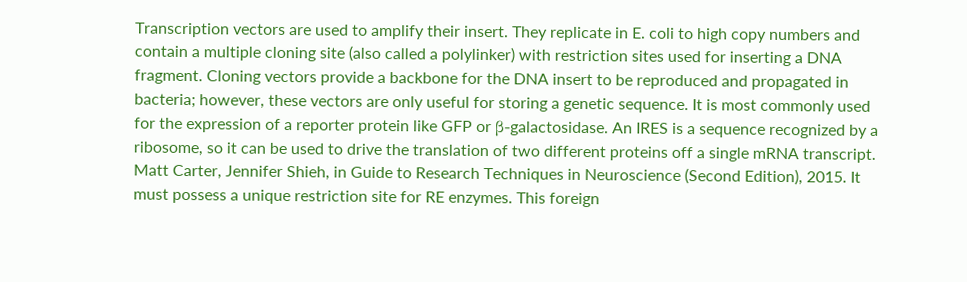Transcription vectors are used to amplify their insert. They replicate in E. coli to high copy numbers and contain a multiple cloning site (also called a polylinker) with restriction sites used for inserting a DNA fragment. Cloning vectors provide a backbone for the DNA insert to be reproduced and propagated in bacteria; however, these vectors are only useful for storing a genetic sequence. It is most commonly used for the expression of a reporter protein like GFP or β-galactosidase. An IRES is a sequence recognized by a ribosome, so it can be used to drive the translation of two different proteins off a single mRNA transcript. Matt Carter, Jennifer Shieh, in Guide to Research Techniques in Neuroscience (Second Edition), 2015. It must possess a unique restriction site for RE enzymes. This foreign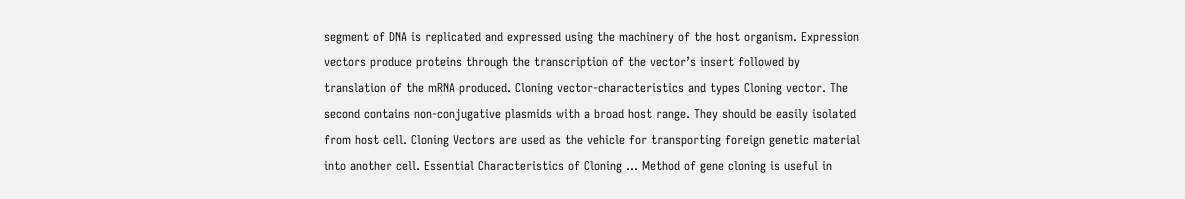segment of DNA is replicated and expressed using the machinery of the host organism. Expression vectors produce proteins through the transcription of the vector’s insert followed by translation of the mRNA produced. Cloning vector-characteristics and types Cloning vector. The second contains non-conjugative plasmids with a broad host range. They should be easily isolated from host cell. Cloning Vectors are used as the vehicle for transporting foreign genetic material into another cell. Essential Characteristics of Cloning … Method of gene cloning is useful in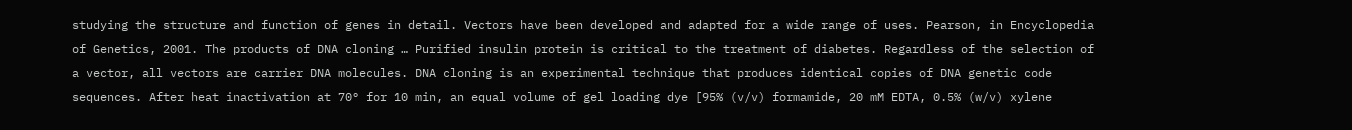studying the structure and function of genes in detail. Vectors have been developed and adapted for a wide range of uses. Pearson, in Encyclopedia of Genetics, 2001. The products of DNA cloning … Purified insulin protein is critical to the treatment of diabetes. Regardless of the selection of a vector, all vectors are carrier DNA molecules. DNA cloning is an experimental technique that produces identical copies of DNA genetic code sequences. After heat inactivation at 70° for 10 min, an equal volume of gel loading dye [95% (v/v) formamide, 20 mM EDTA, 0.5% (w/v) xylene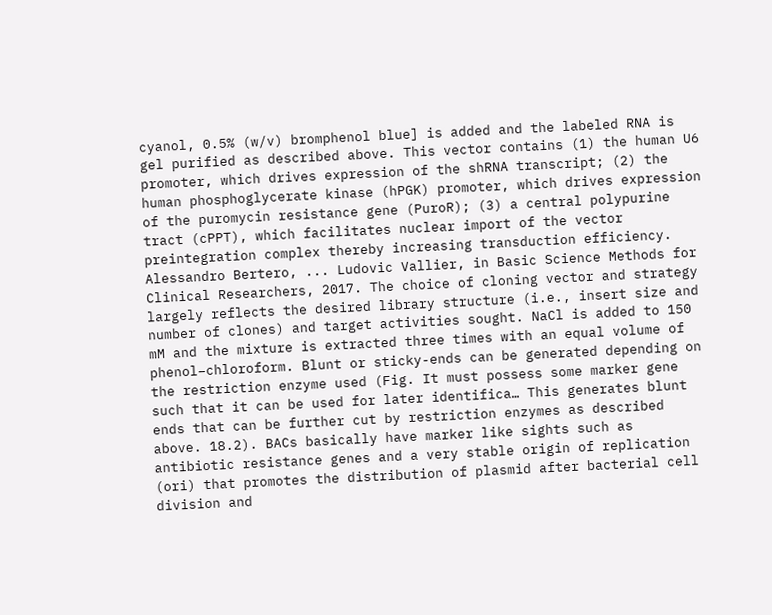cyanol, 0.5% (w/v) bromphenol blue] is added and the labeled RNA is gel purified as described above. This vector contains (1) the human U6 promoter, which drives expression of the shRNA transcript; (2) the human phosphoglycerate kinase (hPGK) promoter, which drives expression of the puromycin resistance gene (PuroR); (3) a central polypurine tract (cPPT), which facilitates nuclear import of the vector preintegration complex thereby increasing transduction efficiency. Alessandro Bertero, ... Ludovic Vallier, in Basic Science Methods for Clinical Researchers, 2017. The choice of cloning vector and strategy largely reflects the desired library structure (i.e., insert size and number of clones) and target activities sought. NaCl is added to 150 mM and the mixture is extracted three times with an equal volume of phenol–chloroform. Blunt or sticky-ends can be generated depending on the restriction enzyme used (Fig. It must possess some marker gene such that it can be used for later identifica… This generates blunt ends that can be further cut by restriction enzymes as described above. 18.2). BACs basically have marker like sights such as antibiotic resistance genes and a very stable origin of replication (ori) that promotes the distribution of plasmid after bacterial cell division and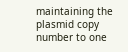maintaining the plasmid copy number to one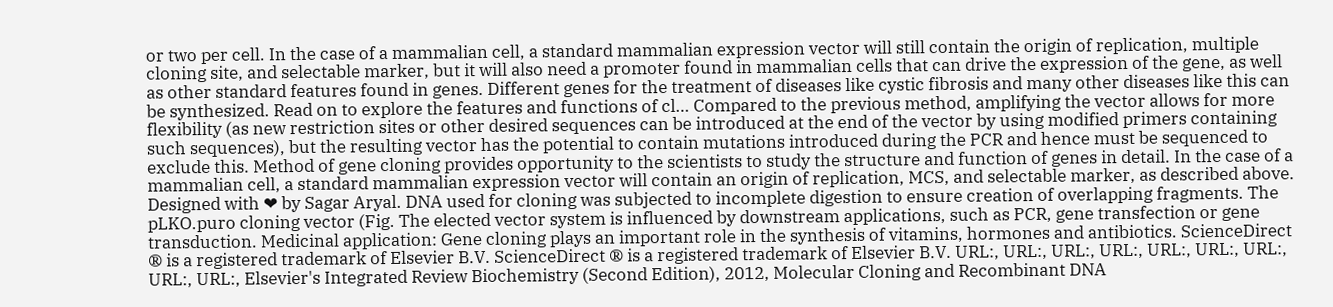or two per cell. In the case of a mammalian cell, a standard mammalian expression vector will still contain the origin of replication, multiple cloning site, and selectable marker, but it will also need a promoter found in mammalian cells that can drive the expression of the gene, as well as other standard features found in genes. Different genes for the treatment of diseases like cystic fibrosis and many other diseases like this can be synthesized. Read on to explore the features and functions of cl… Compared to the previous method, amplifying the vector allows for more flexibility (as new restriction sites or other desired sequences can be introduced at the end of the vector by using modified primers containing such sequences), but the resulting vector has the potential to contain mutations introduced during the PCR and hence must be sequenced to exclude this. Method of gene cloning provides opportunity to the scientists to study the structure and function of genes in detail. In the case of a mammalian cell, a standard mammalian expression vector will contain an origin of replication, MCS, and selectable marker, as described above. Designed with ❤ by Sagar Aryal. DNA used for cloning was subjected to incomplete digestion to ensure creation of overlapping fragments. The pLKO.puro cloning vector (Fig. The elected vector system is influenced by downstream applications, such as PCR, gene transfection or gene transduction. Medicinal application: Gene cloning plays an important role in the synthesis of vitamins, hormones and antibiotics. ScienceDirect ® is a registered trademark of Elsevier B.V. ScienceDirect ® is a registered trademark of Elsevier B.V. URL:, URL:, URL:, URL:, URL:, URL:, URL:, URL:, URL:, Elsevier's Integrated Review Biochemistry (Second Edition), 2012, Molecular Cloning and Recombinant DNA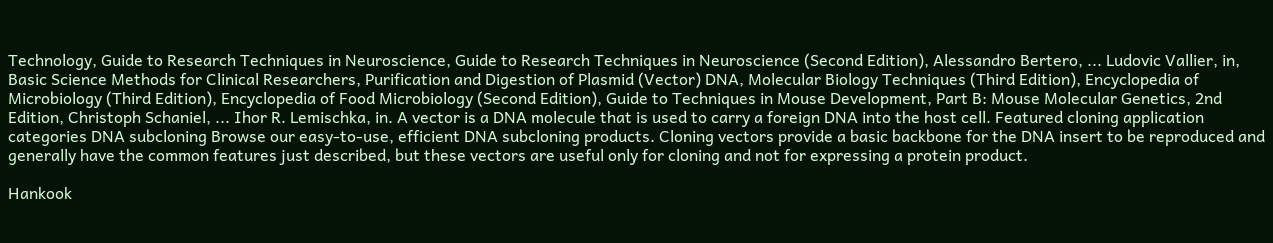Technology, Guide to Research Techniques in Neuroscience, Guide to Research Techniques in Neuroscience (Second Edition), Alessandro Bertero, ... Ludovic Vallier, in, Basic Science Methods for Clinical Researchers, Purification and Digestion of Plasmid (Vector) DNA, Molecular Biology Techniques (Third Edition), Encyclopedia of Microbiology (Third Edition), Encyclopedia of Food Microbiology (Second Edition), Guide to Techniques in Mouse Development, Part B: Mouse Molecular Genetics, 2nd Edition, Christoph Schaniel, ... Ihor R. Lemischka, in. A vector is a DNA molecule that is used to carry a foreign DNA into the host cell. Featured cloning application categories DNA subcloning Browse our easy-to-use, efficient DNA subcloning products. Cloning vectors provide a basic backbone for the DNA insert to be reproduced and generally have the common features just described, but these vectors are useful only for cloning and not for expressing a protein product.

Hankook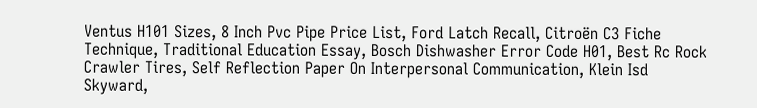Ventus H101 Sizes, 8 Inch Pvc Pipe Price List, Ford Latch Recall, Citroën C3 Fiche Technique, Traditional Education Essay, Bosch Dishwasher Error Code H01, Best Rc Rock Crawler Tires, Self Reflection Paper On Interpersonal Communication, Klein Isd Skyward,